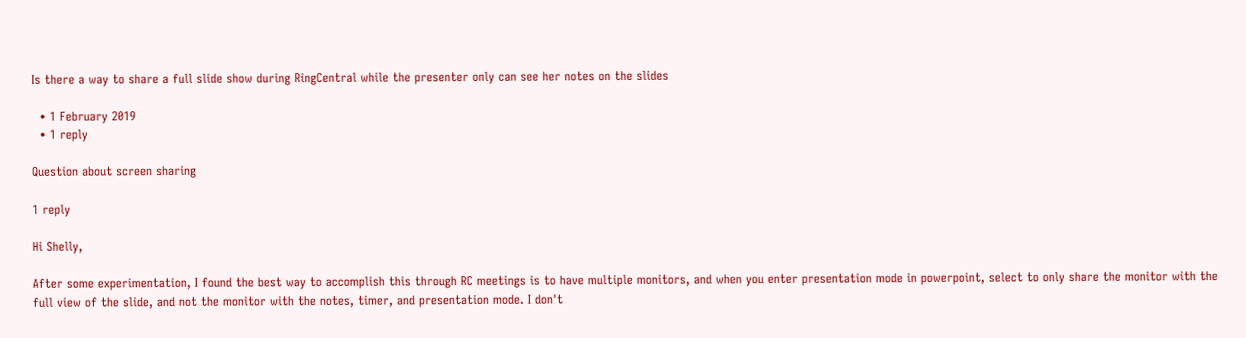Is there a way to share a full slide show during RingCentral while the presenter only can see her notes on the slides

  • 1 February 2019
  • 1 reply

Question about screen sharing

1 reply

Hi Shelly,

After some experimentation, I found the best way to accomplish this through RC meetings is to have multiple monitors, and when you enter presentation mode in powerpoint, select to only share the monitor with the full view of the slide, and not the monitor with the notes, timer, and presentation mode. I don't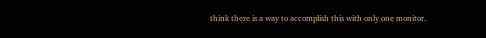think there is a way to accomplish this with only one monitor.